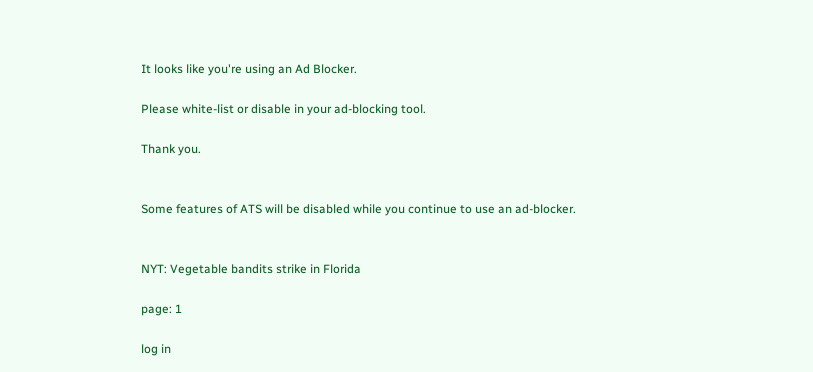It looks like you're using an Ad Blocker.

Please white-list or disable in your ad-blocking tool.

Thank you.


Some features of ATS will be disabled while you continue to use an ad-blocker.


NYT: Vegetable bandits strike in Florida

page: 1

log in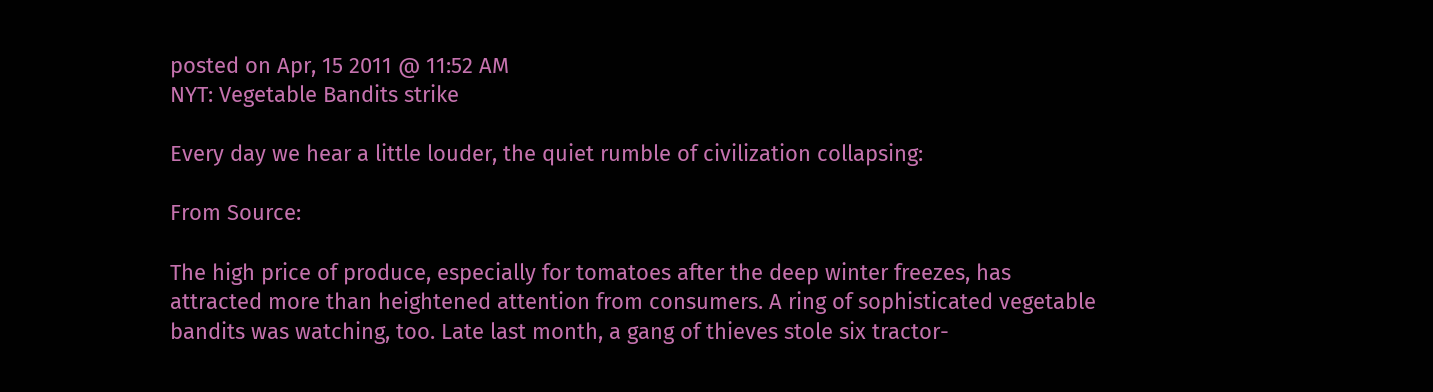posted on Apr, 15 2011 @ 11:52 AM
NYT: Vegetable Bandits strike

Every day we hear a little louder, the quiet rumble of civilization collapsing:

From Source:

The high price of produce, especially for tomatoes after the deep winter freezes, has attracted more than heightened attention from consumers. A ring of sophisticated vegetable bandits was watching, too. Late last month, a gang of thieves stole six tractor-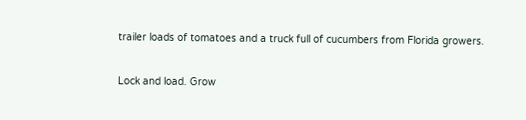trailer loads of tomatoes and a truck full of cucumbers from Florida growers.

Lock and load. Grow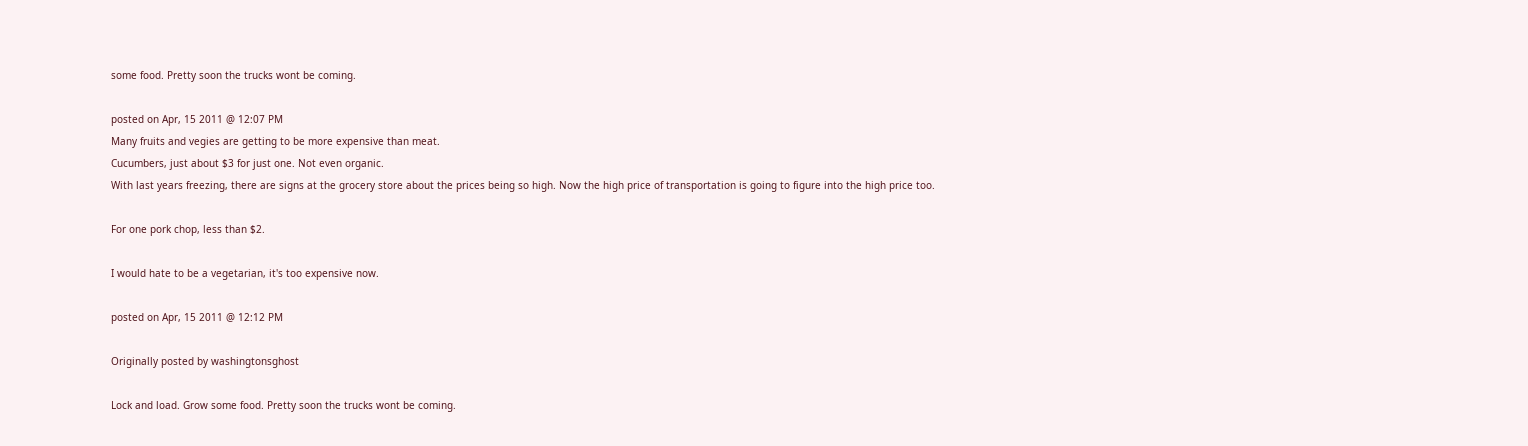some food. Pretty soon the trucks wont be coming.

posted on Apr, 15 2011 @ 12:07 PM
Many fruits and vegies are getting to be more expensive than meat.
Cucumbers, just about $3 for just one. Not even organic.
With last years freezing, there are signs at the grocery store about the prices being so high. Now the high price of transportation is going to figure into the high price too.

For one pork chop, less than $2.

I would hate to be a vegetarian, it's too expensive now.

posted on Apr, 15 2011 @ 12:12 PM

Originally posted by washingtonsghost

Lock and load. Grow some food. Pretty soon the trucks wont be coming.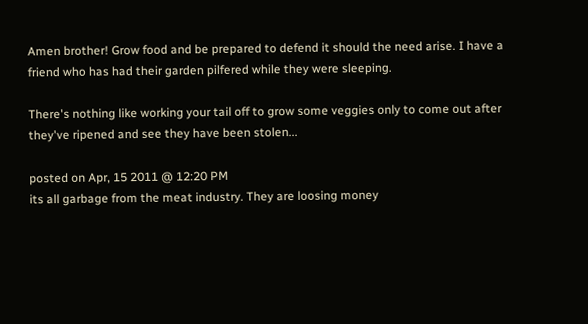Amen brother! Grow food and be prepared to defend it should the need arise. I have a friend who has had their garden pilfered while they were sleeping.

There's nothing like working your tail off to grow some veggies only to come out after they've ripened and see they have been stolen...

posted on Apr, 15 2011 @ 12:20 PM
its all garbage from the meat industry. They are loosing money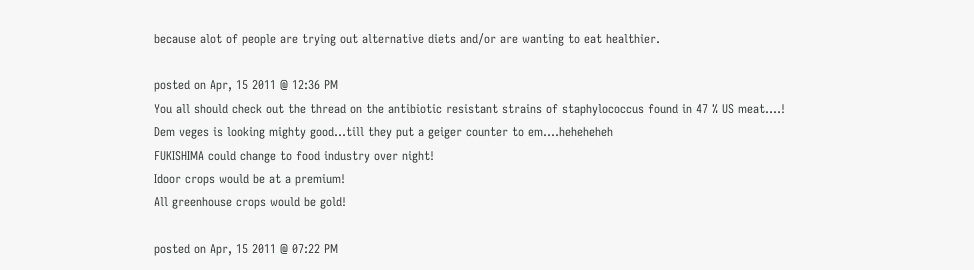because alot of people are trying out alternative diets and/or are wanting to eat healthier.

posted on Apr, 15 2011 @ 12:36 PM
You all should check out the thread on the antibiotic resistant strains of staphylococcus found in 47 % US meat....!
Dem veges is looking mighty good...till they put a geiger counter to em....heheheheh
FUKISHIMA could change to food industry over night!
Idoor crops would be at a premium!
All greenhouse crops would be gold!

posted on Apr, 15 2011 @ 07:22 PM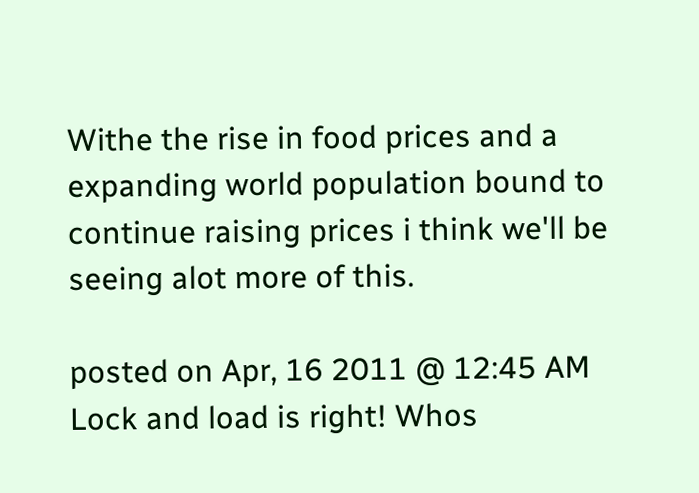Withe the rise in food prices and a expanding world population bound to continue raising prices i think we'll be seeing alot more of this.

posted on Apr, 16 2011 @ 12:45 AM
Lock and load is right! Whos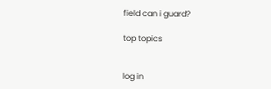field can i guard?

top topics


log in